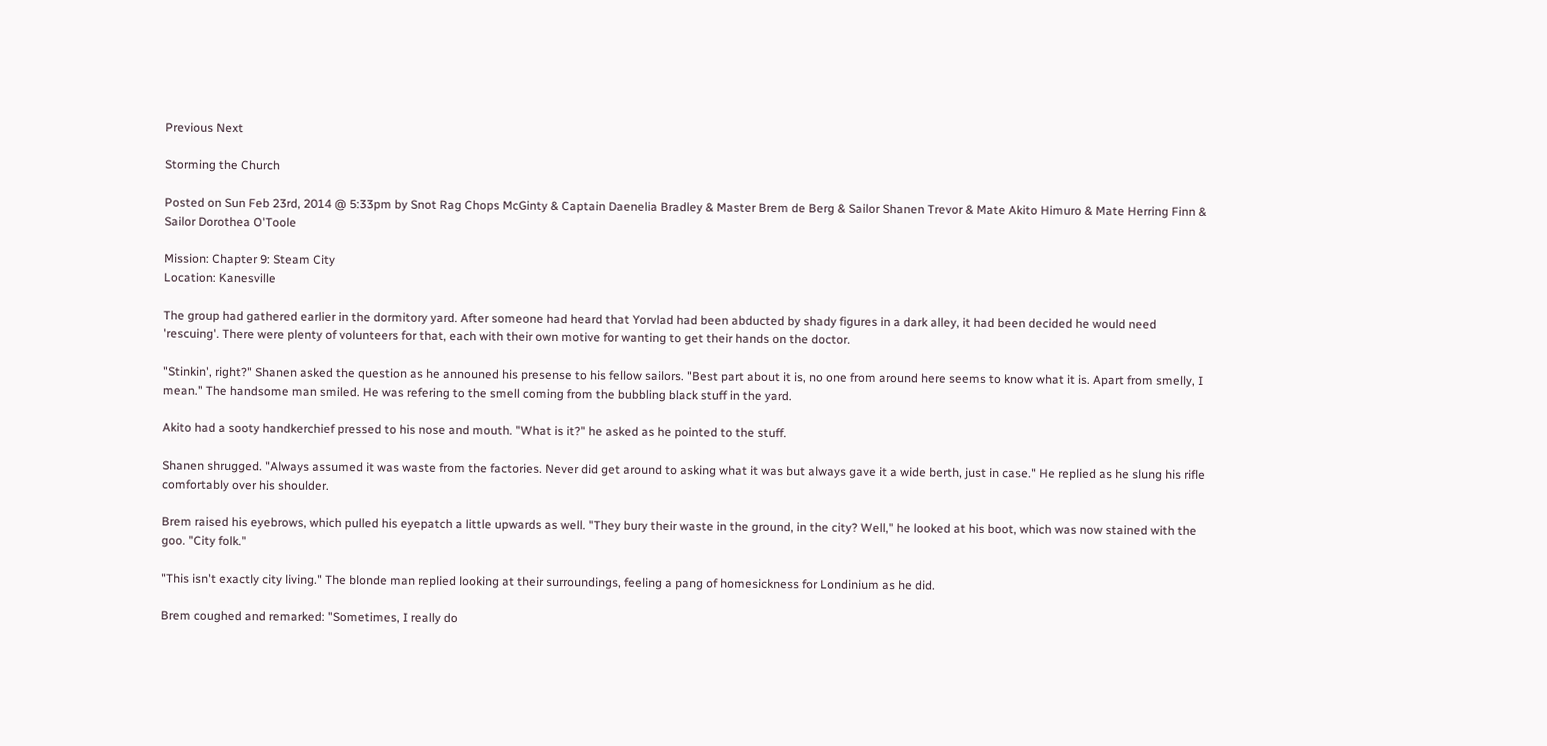Previous Next

Storming the Church

Posted on Sun Feb 23rd, 2014 @ 5:33pm by Snot Rag Chops McGinty & Captain Daenelia Bradley & Master Brem de Berg & Sailor Shanen Trevor & Mate Akito Himuro & Mate Herring Finn & Sailor Dorothea O'Toole

Mission: Chapter 9: Steam City
Location: Kanesville

The group had gathered earlier in the dormitory yard. After someone had heard that Yorvlad had been abducted by shady figures in a dark alley, it had been decided he would need 'rescuing'. There were plenty of volunteers for that, each with their own motive for wanting to get their hands on the doctor.

"Stinkin', right?" Shanen asked the question as he announed his presense to his fellow sailors. "Best part about it is, no one from around here seems to know what it is. Apart from smelly, I mean." The handsome man smiled. He was refering to the smell coming from the bubbling black stuff in the yard.

Akito had a sooty handkerchief pressed to his nose and mouth. "What is it?" he asked as he pointed to the stuff.

Shanen shrugged. "Always assumed it was waste from the factories. Never did get around to asking what it was but always gave it a wide berth, just in case." He replied as he slung his rifle comfortably over his shoulder.

Brem raised his eyebrows, which pulled his eyepatch a little upwards as well. "They bury their waste in the ground, in the city? Well," he looked at his boot, which was now stained with the goo. "City folk."

"This isn't exactly city living." The blonde man replied looking at their surroundings, feeling a pang of homesickness for Londinium as he did.

Brem coughed and remarked: "Sometimes, I really do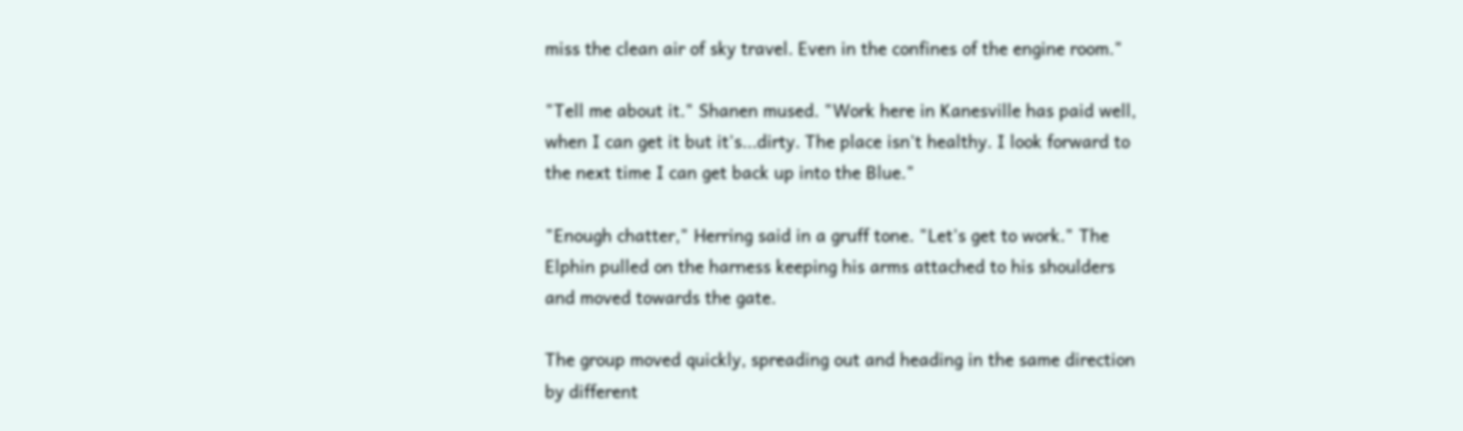miss the clean air of sky travel. Even in the confines of the engine room."

"Tell me about it." Shanen mused. "Work here in Kanesville has paid well, when I can get it but it's...dirty. The place isn't healthy. I look forward to the next time I can get back up into the Blue."

"Enough chatter," Herring said in a gruff tone. "Let's get to work." The Elphin pulled on the harness keeping his arms attached to his shoulders and moved towards the gate.

The group moved quickly, spreading out and heading in the same direction by different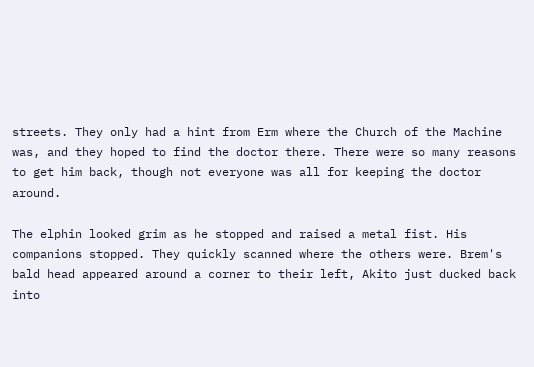streets. They only had a hint from Erm where the Church of the Machine was, and they hoped to find the doctor there. There were so many reasons to get him back, though not everyone was all for keeping the doctor around.

The elphin looked grim as he stopped and raised a metal fist. His companions stopped. They quickly scanned where the others were. Brem's bald head appeared around a corner to their left, Akito just ducked back into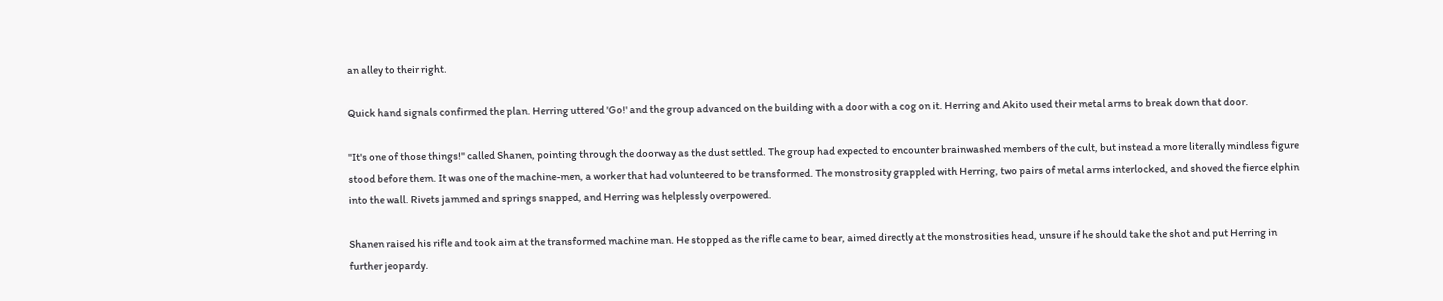an alley to their right.

Quick hand signals confirmed the plan. Herring uttered 'Go!' and the group advanced on the building with a door with a cog on it. Herring and Akito used their metal arms to break down that door.

"It's one of those things!" called Shanen, pointing through the doorway as the dust settled. The group had expected to encounter brainwashed members of the cult, but instead a more literally mindless figure stood before them. It was one of the machine-men, a worker that had volunteered to be transformed. The monstrosity grappled with Herring, two pairs of metal arms interlocked, and shoved the fierce elphin into the wall. Rivets jammed and springs snapped, and Herring was helplessly overpowered.

Shanen raised his rifle and took aim at the transformed machine man. He stopped as the rifle came to bear, aimed directly at the monstrosities head, unsure if he should take the shot and put Herring in further jeopardy.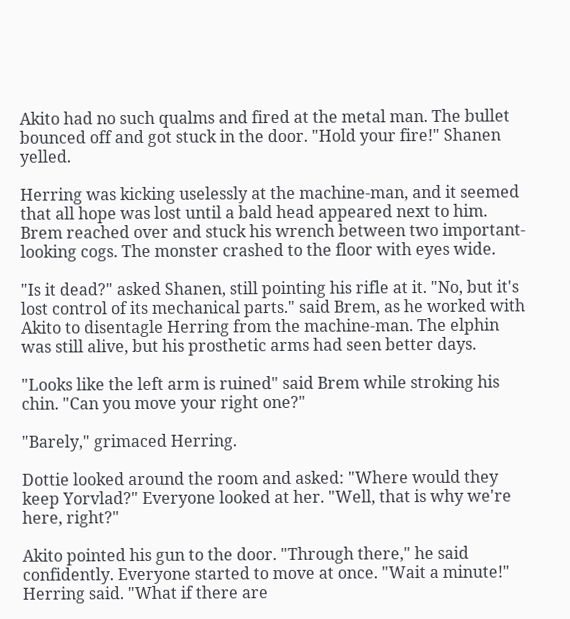Akito had no such qualms and fired at the metal man. The bullet bounced off and got stuck in the door. "Hold your fire!" Shanen yelled.

Herring was kicking uselessly at the machine-man, and it seemed that all hope was lost until a bald head appeared next to him. Brem reached over and stuck his wrench between two important-looking cogs. The monster crashed to the floor with eyes wide.

"Is it dead?" asked Shanen, still pointing his rifle at it. "No, but it's lost control of its mechanical parts." said Brem, as he worked with Akito to disentagle Herring from the machine-man. The elphin was still alive, but his prosthetic arms had seen better days.

"Looks like the left arm is ruined" said Brem while stroking his chin. "Can you move your right one?"

"Barely," grimaced Herring.

Dottie looked around the room and asked: "Where would they keep Yorvlad?" Everyone looked at her. "Well, that is why we're here, right?"

Akito pointed his gun to the door. "Through there," he said confidently. Everyone started to move at once. "Wait a minute!" Herring said. "What if there are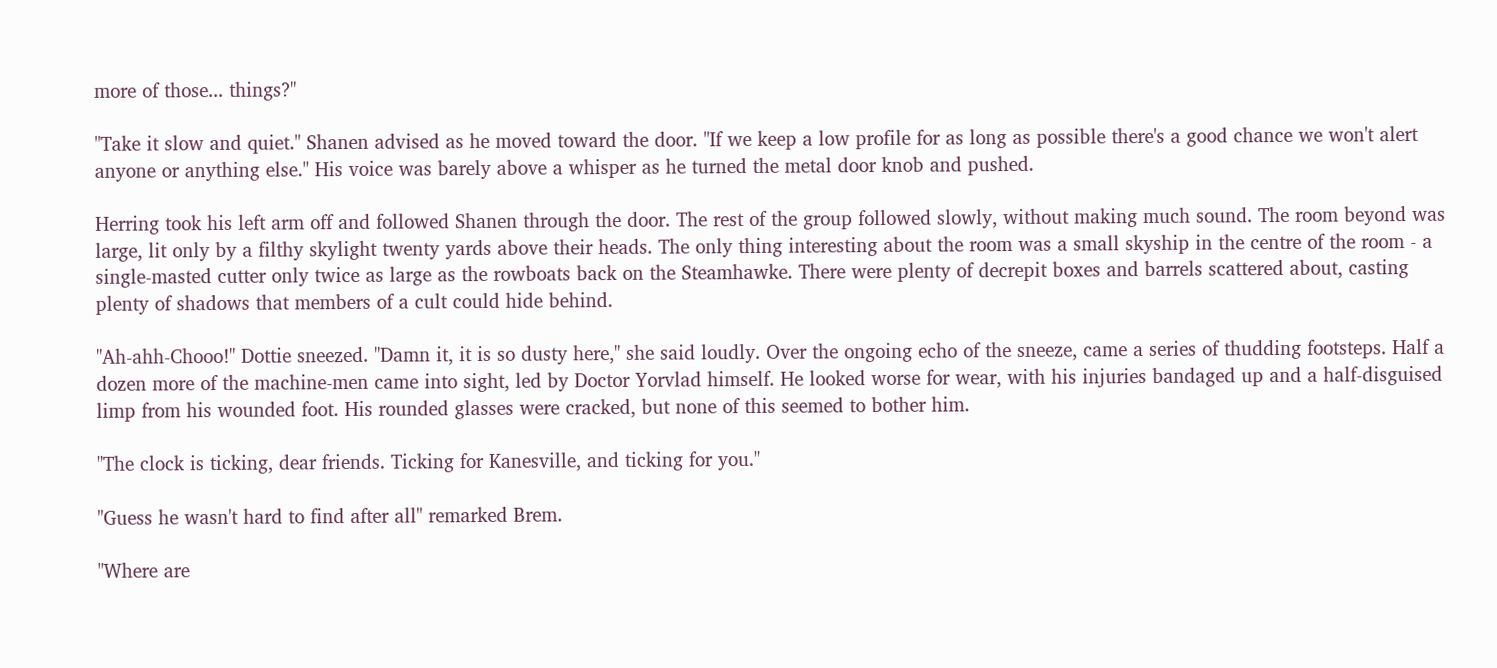more of those... things?"

"Take it slow and quiet." Shanen advised as he moved toward the door. "If we keep a low profile for as long as possible there's a good chance we won't alert anyone or anything else." His voice was barely above a whisper as he turned the metal door knob and pushed.

Herring took his left arm off and followed Shanen through the door. The rest of the group followed slowly, without making much sound. The room beyond was large, lit only by a filthy skylight twenty yards above their heads. The only thing interesting about the room was a small skyship in the centre of the room - a single-masted cutter only twice as large as the rowboats back on the Steamhawke. There were plenty of decrepit boxes and barrels scattered about, casting plenty of shadows that members of a cult could hide behind.

"Ah-ahh-Chooo!" Dottie sneezed. "Damn it, it is so dusty here," she said loudly. Over the ongoing echo of the sneeze, came a series of thudding footsteps. Half a dozen more of the machine-men came into sight, led by Doctor Yorvlad himself. He looked worse for wear, with his injuries bandaged up and a half-disguised limp from his wounded foot. His rounded glasses were cracked, but none of this seemed to bother him.

"The clock is ticking, dear friends. Ticking for Kanesville, and ticking for you."

"Guess he wasn't hard to find after all" remarked Brem.

"Where are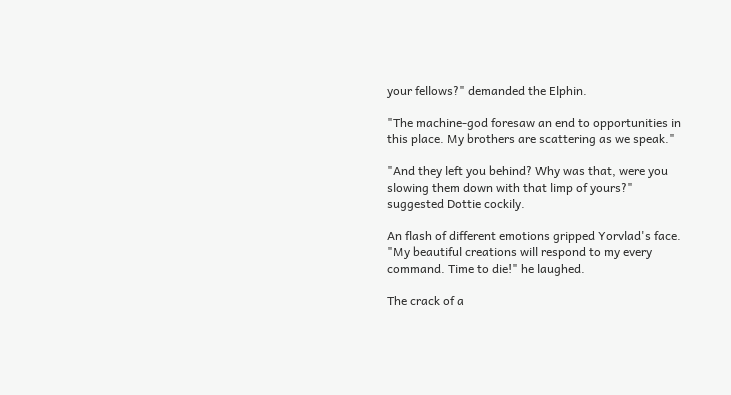your fellows?" demanded the Elphin.

"The machine-god foresaw an end to opportunities in this place. My brothers are scattering as we speak."

"And they left you behind? Why was that, were you slowing them down with that limp of yours?" suggested Dottie cockily.

An flash of different emotions gripped Yorvlad's face. "My beautiful creations will respond to my every command. Time to die!" he laughed.

The crack of a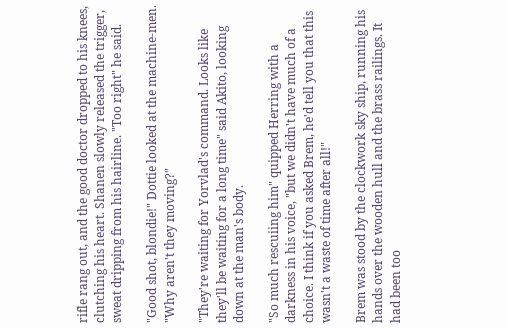rifle rang out, and the good doctor dropped to his knees, clutching his heart. Shanen slowly released the trigger, sweat dripping from his hairline. "Too right" he said.

"Good shot, blondie!" Dottie looked at the machine-men. "Why aren't they moving?"

"They're waiting for Yorvlad's command. Looks like they'll be waiting for a long time" said Akito, looking down at the man's body.

"So much rescuiing him" quipped Herring with a darkness in his voice, "but we didn't have much of a choice. I think if you asked Brem, he'd tell you that this wasn't a waste of time after all!"

Brem was stood by the clockwork sky ship, running his hands over the wooden hull and the brass railings. It had been too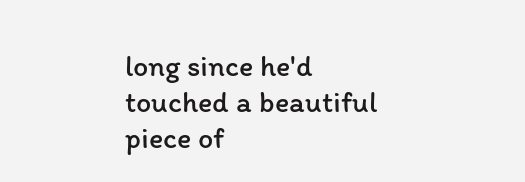long since he'd touched a beautiful piece of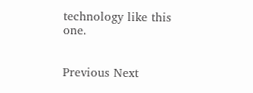technology like this one.


Previous Next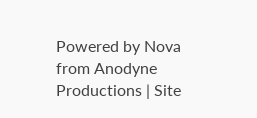Powered by Nova from Anodyne Productions | Site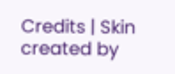Credits | Skin created by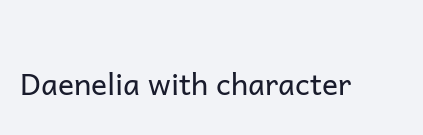Daenelia with character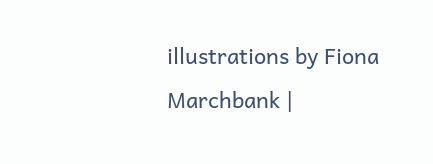illustrations by Fiona Marchbank |